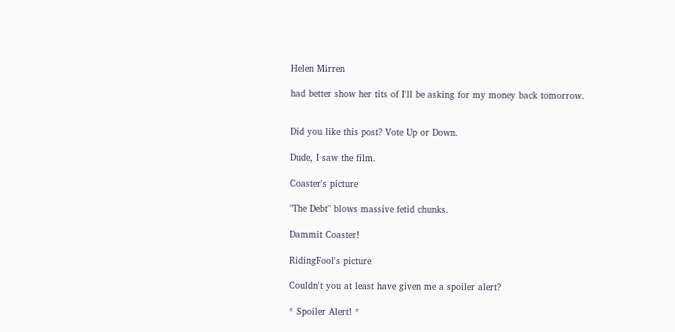Helen Mirren

had better show her tits of I'll be asking for my money back tomorrow.


Did you like this post? Vote Up or Down.

Dude, I saw the film.

Coaster's picture

"The Debt" blows massive fetid chunks.

Dammit Coaster!

RidingFool's picture

Couldn't you at least have given me a spoiler alert?

* Spoiler Alert! *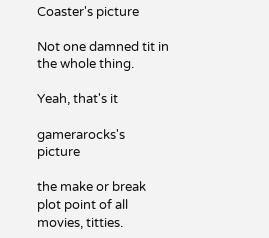Coaster's picture

Not one damned tit in the whole thing.

Yeah, that's it

gamerarocks's picture

the make or break plot point of all movies, titties.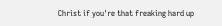Christ if you're that freaking hard up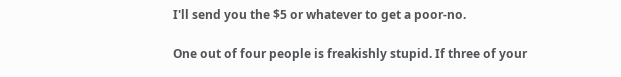I'll send you the $5 or whatever to get a poor-no.

One out of four people is freakishly stupid. If three of your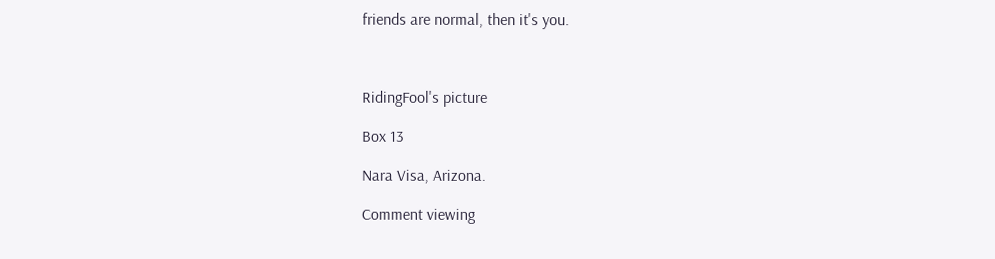friends are normal, then it's you.



RidingFool's picture

Box 13

Nara Visa, Arizona.

Comment viewing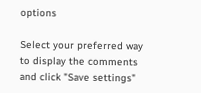options

Select your preferred way to display the comments and click "Save settings"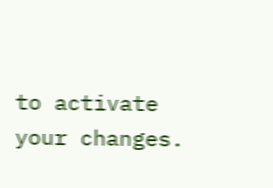to activate your changes.